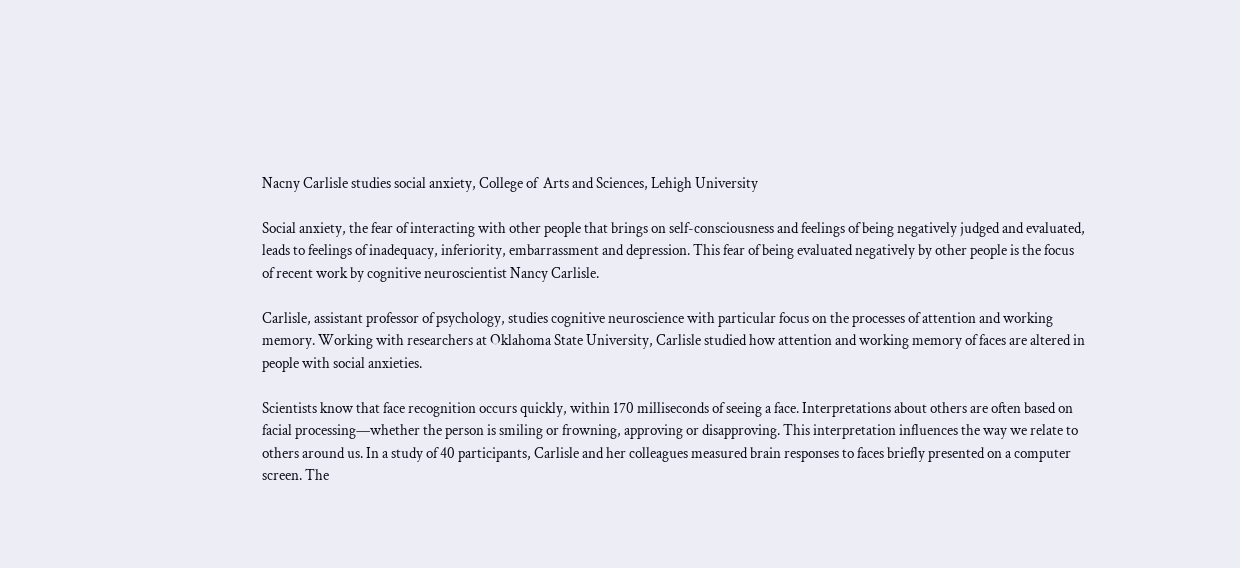Nacny Carlisle studies social anxiety, College of  Arts and Sciences, Lehigh University

Social anxiety, the fear of interacting with other people that brings on self-consciousness and feelings of being negatively judged and evaluated, leads to feelings of inadequacy, inferiority, embarrassment and depression. This fear of being evaluated negatively by other people is the focus of recent work by cognitive neuroscientist Nancy Carlisle.

Carlisle, assistant professor of psychology, studies cognitive neuroscience with particular focus on the processes of attention and working memory. Working with researchers at Oklahoma State University, Carlisle studied how attention and working memory of faces are altered in people with social anxieties.

Scientists know that face recognition occurs quickly, within 170 milliseconds of seeing a face. Interpretations about others are often based on facial processing—whether the person is smiling or frowning, approving or disapproving. This interpretation influences the way we relate to others around us. In a study of 40 participants, Carlisle and her colleagues measured brain responses to faces briefly presented on a computer screen. The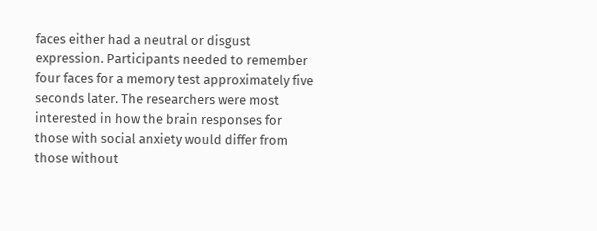faces either had a neutral or disgust expression. Participants needed to remember four faces for a memory test approximately five seconds later. The researchers were most interested in how the brain responses for those with social anxiety would differ from those without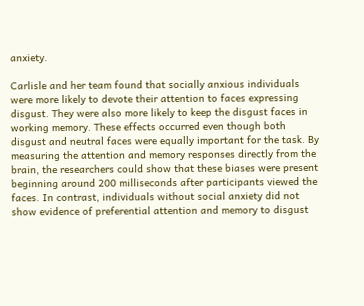anxiety.

Carlisle and her team found that socially anxious individuals were more likely to devote their attention to faces expressing disgust. They were also more likely to keep the disgust faces in working memory. These effects occurred even though both disgust and neutral faces were equally important for the task. By measuring the attention and memory responses directly from the brain, the researchers could show that these biases were present beginning around 200 milliseconds after participants viewed the faces. In contrast, individuals without social anxiety did not show evidence of preferential attention and memory to disgust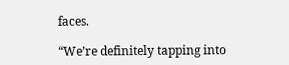faces.

“We’re definitely tapping into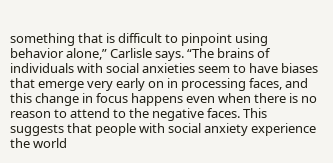something that is difficult to pinpoint using behavior alone,” Carlisle says. “The brains of individuals with social anxieties seem to have biases that emerge very early on in processing faces, and this change in focus happens even when there is no reason to attend to the negative faces. This suggests that people with social anxiety experience the world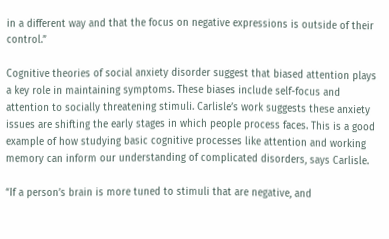in a different way and that the focus on negative expressions is outside of their control.”

Cognitive theories of social anxiety disorder suggest that biased attention plays a key role in maintaining symptoms. These biases include self-focus and attention to socially threatening stimuli. Carlisle’s work suggests these anxiety issues are shifting the early stages in which people process faces. This is a good example of how studying basic cognitive processes like attention and working memory can inform our understanding of complicated disorders, says Carlisle.

“If a person’s brain is more tuned to stimuli that are negative, and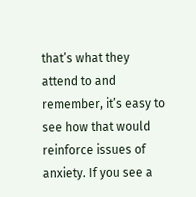that’s what they attend to and remember, it’s easy to see how that would reinforce issues of anxiety. If you see a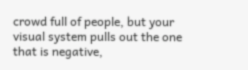crowd full of people, but your visual system pulls out the one that is negative,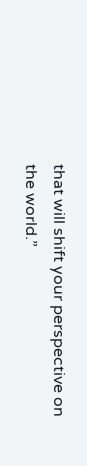that will shift your perspective on the world.”